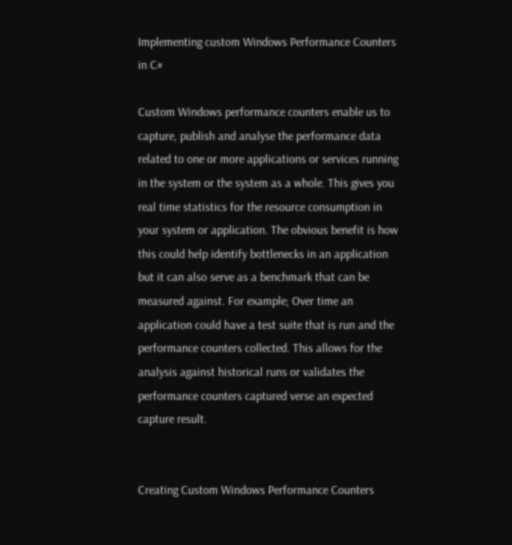Implementing custom Windows Performance Counters in C#

Custom Windows performance counters enable us to capture, publish and analyse the performance data related to one or more applications or services running in the system or the system as a whole. This gives you real time statistics for the resource consumption in your system or application. The obvious benefit is how this could help identify bottlenecks in an application but it can also serve as a benchmark that can be measured against. For example; Over time an application could have a test suite that is run and the performance counters collected. This allows for the analysis against historical runs or validates the performance counters captured verse an expected capture result.


Creating Custom Windows Performance Counters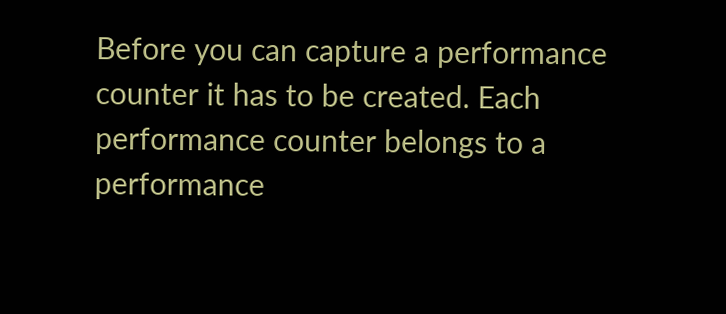Before you can capture a performance counter it has to be created. Each performance counter belongs to a performance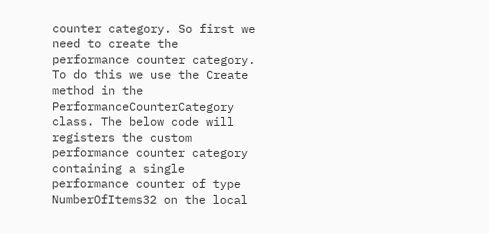counter category. So first we need to create the performance counter category. To do this we use the Create method in the PerformanceCounterCategory class. The below code will registers the custom performance counter category containing a single performance counter of type NumberOfItems32 on the local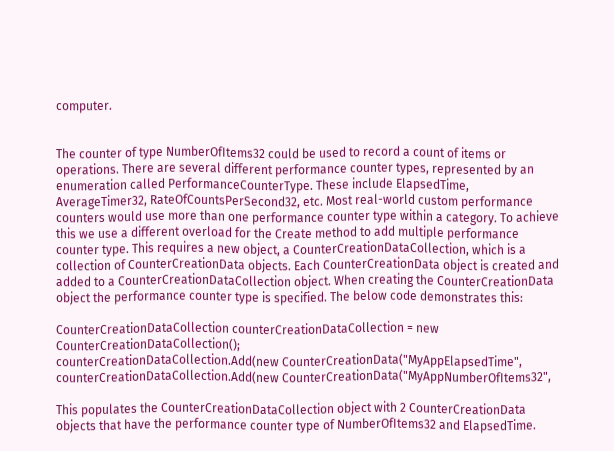computer.


The counter of type NumberOfItems32 could be used to record a count of items or operations. There are several different performance counter types, represented by an enumeration called PerformanceCounterType. These include ElapsedTime, AverageTimer32, RateOfCountsPerSecond32, etc. Most real-world custom performance counters would use more than one performance counter type within a category. To achieve this we use a different overload for the Create method to add multiple performance counter type. This requires a new object, a CounterCreationDataCollection, which is a collection of CounterCreationData objects. Each CounterCreationData object is created and added to a CounterCreationDataCollection object. When creating the CounterCreationData object the performance counter type is specified. The below code demonstrates this:

CounterCreationDataCollection counterCreationDataCollection = new CounterCreationDataCollection();
counterCreationDataCollection.Add(new CounterCreationData("MyAppElapsedTime",
counterCreationDataCollection.Add(new CounterCreationData("MyAppNumberOfItems32",

This populates the CounterCreationDataCollection object with 2 CounterCreationData objects that have the performance counter type of NumberOfItems32 and ElapsedTime.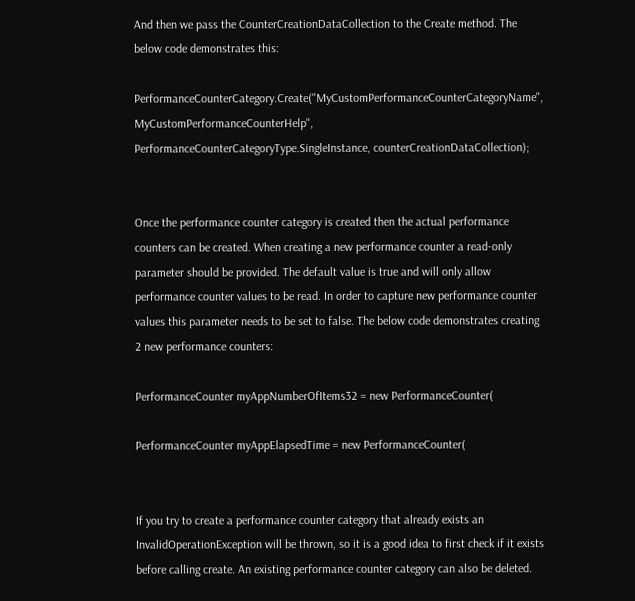And then we pass the CounterCreationDataCollection to the Create method. The below code demonstrates this:

PerformanceCounterCategory.Create("MyCustomPerformanceCounterCategoryName", MyCustomPerformanceCounterHelp", PerformanceCounterCategoryType.SingleInstance, counterCreationDataCollection);


Once the performance counter category is created then the actual performance counters can be created. When creating a new performance counter a read-only parameter should be provided. The default value is true and will only allow performance counter values to be read. In order to capture new performance counter values this parameter needs to be set to false. The below code demonstrates creating 2 new performance counters:

PerformanceCounter myAppNumberOfItems32 = new PerformanceCounter(

PerformanceCounter myAppElapsedTime = new PerformanceCounter(


If you try to create a performance counter category that already exists an InvalidOperationException will be thrown, so it is a good idea to first check if it exists before calling create. An existing performance counter category can also be deleted.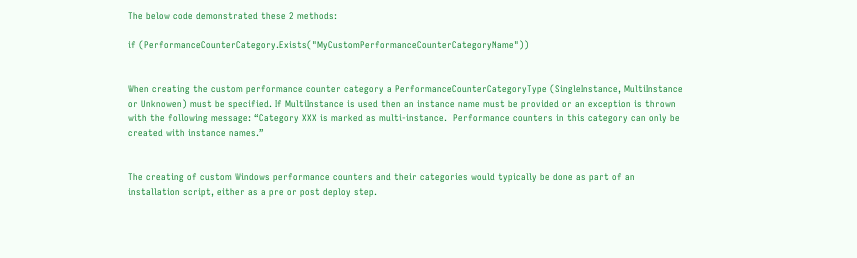The below code demonstrated these 2 methods:

if (PerformanceCounterCategory.Exists("MyCustomPerformanceCounterCategoryName"))


When creating the custom performance counter category a PerformanceCounterCategoryType (SingleInstance, MultiInstance or Unknowen) must be specified. If MultiInstance is used then an instance name must be provided or an exception is thrown with the following message: “Category XXX is marked as multi-instance.  Performance counters in this category can only be created with instance names.”


The creating of custom Windows performance counters and their categories would typically be done as part of an installation script, either as a pre or post deploy step.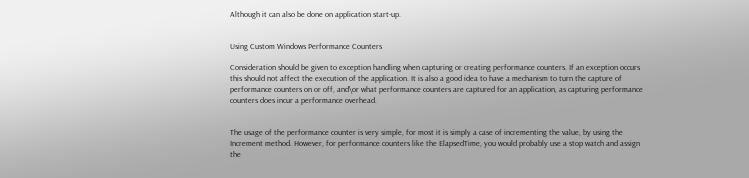Although it can also be done on application start-up.


Using Custom Windows Performance Counters

Consideration should be given to exception handling when capturing or creating performance counters. If an exception occurs this should not affect the execution of the application. It is also a good idea to have a mechanism to turn the capture of performance counters on or off, and\or what performance counters are captured for an application, as capturing performance counters does incur a performance overhead.


The usage of the performance counter is very simple, for most it is simply a case of incrementing the value, by using the Increment method. However, for performance counters like the ElapsedTime, you would probably use a stop watch and assign the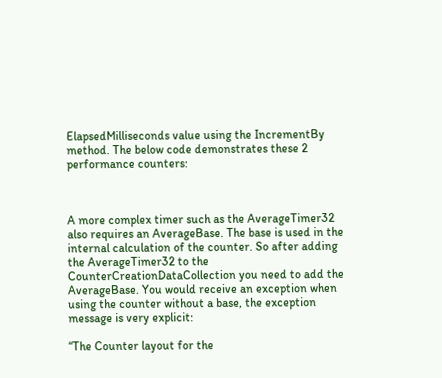ElapsedMilliseconds value using the IncrementBy method. The below code demonstrates these 2 performance counters:



A more complex timer such as the AverageTimer32 also requires an AverageBase. The base is used in the internal calculation of the counter. So after adding the AverageTimer32 to the CounterCreationDataCollection you need to add the AverageBase. You would receive an exception when using the counter without a base, the exception message is very explicit:

“The Counter layout for the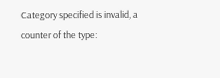Category specified is invalid, a counter of the type: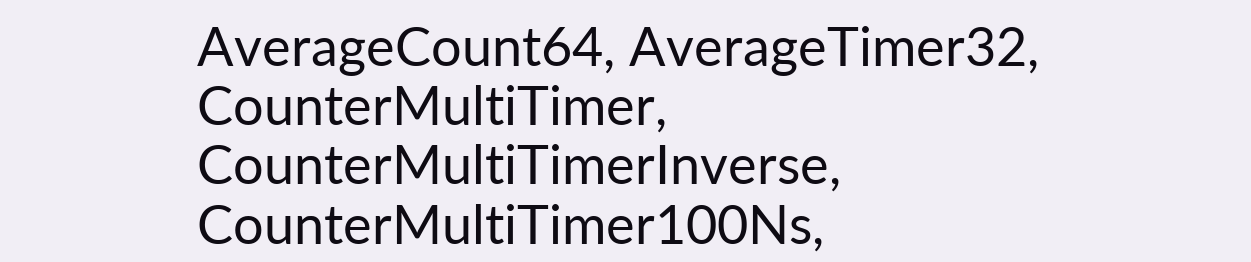AverageCount64, AverageTimer32, CounterMultiTimer, CounterMultiTimerInverse, CounterMultiTimer100Ns,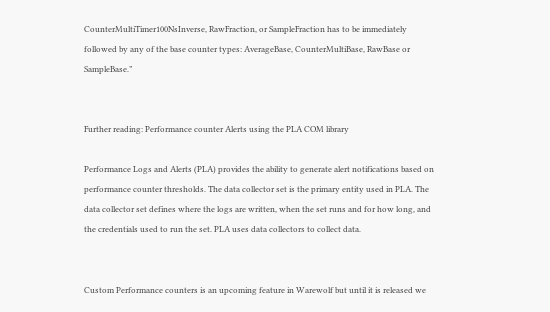CounterMultiTimer100NsInverse, RawFraction, or SampleFraction has to be immediately followed by any of the base counter types: AverageBase, CounterMultiBase, RawBase or SampleBase.”


Further reading: Performance counter Alerts using the PLA COM library

Performance Logs and Alerts (PLA) provides the ability to generate alert notifications based on performance counter thresholds. The data collector set is the primary entity used in PLA. The data collector set defines where the logs are written, when the set runs and for how long, and the credentials used to run the set. PLA uses data collectors to collect data.


Custom Performance counters is an upcoming feature in Warewolf but until it is released we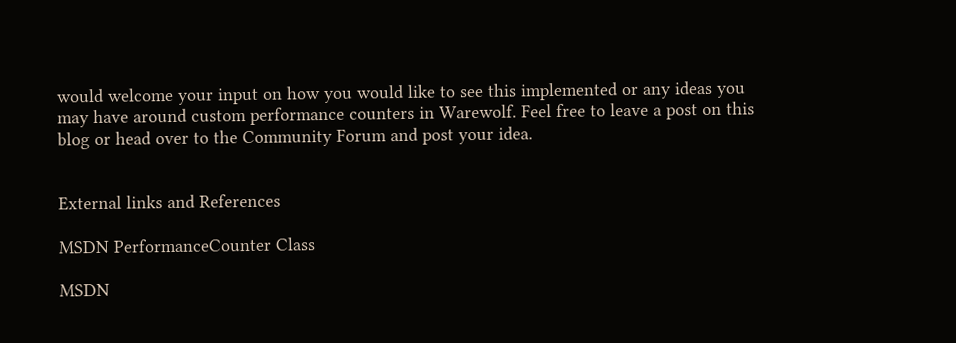would welcome your input on how you would like to see this implemented or any ideas you may have around custom performance counters in Warewolf. Feel free to leave a post on this blog or head over to the Community Forum and post your idea.


External links and References

MSDN PerformanceCounter Class

MSDN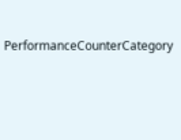PerformanceCounterCategory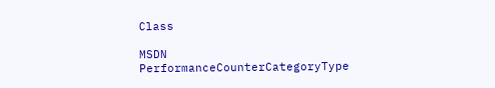Class

MSDN PerformanceCounterCategoryType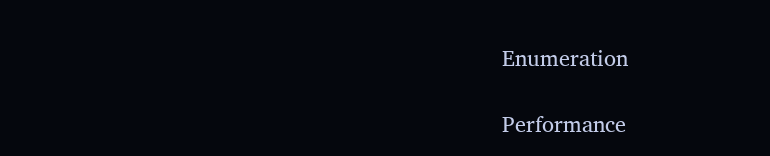Enumeration

Performance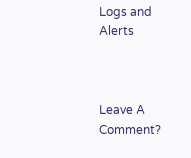Logs and Alerts



Leave A Comment?